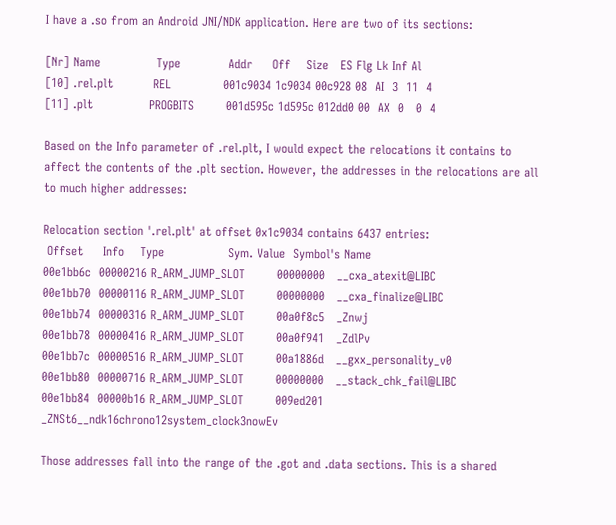I have a .so from an Android JNI/NDK application. Here are two of its sections:

[Nr] Name              Type            Addr     Off    Size   ES Flg Lk Inf Al
[10] .rel.plt          REL             001c9034 1c9034 00c928 08  AI  3  11  4
[11] .plt              PROGBITS        001d595c 1d595c 012dd0 00  AX  0   0  4

Based on the Info parameter of .rel.plt, I would expect the relocations it contains to affect the contents of the .plt section. However, the addresses in the relocations are all to much higher addresses:

Relocation section '.rel.plt' at offset 0x1c9034 contains 6437 entries:
 Offset     Info    Type                Sym. Value  Symbol's Name
00e1bb6c  00000216 R_ARM_JUMP_SLOT        00000000   __cxa_atexit@LIBC
00e1bb70  00000116 R_ARM_JUMP_SLOT        00000000   __cxa_finalize@LIBC
00e1bb74  00000316 R_ARM_JUMP_SLOT        00a0f8c5   _Znwj
00e1bb78  00000416 R_ARM_JUMP_SLOT        00a0f941   _ZdlPv
00e1bb7c  00000516 R_ARM_JUMP_SLOT        00a1886d   __gxx_personality_v0
00e1bb80  00000716 R_ARM_JUMP_SLOT        00000000   __stack_chk_fail@LIBC
00e1bb84  00000b16 R_ARM_JUMP_SLOT        009ed201   _ZNSt6__ndk16chrono12system_clock3nowEv

Those addresses fall into the range of the .got and .data sections. This is a shared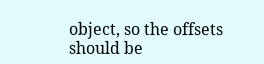object, so the offsets should be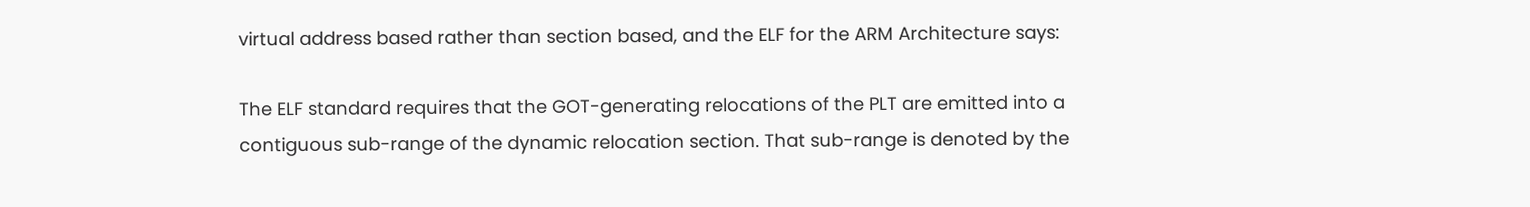virtual address based rather than section based, and the ELF for the ARM Architecture says:

The ELF standard requires that the GOT-generating relocations of the PLT are emitted into a contiguous sub-range of the dynamic relocation section. That sub-range is denoted by the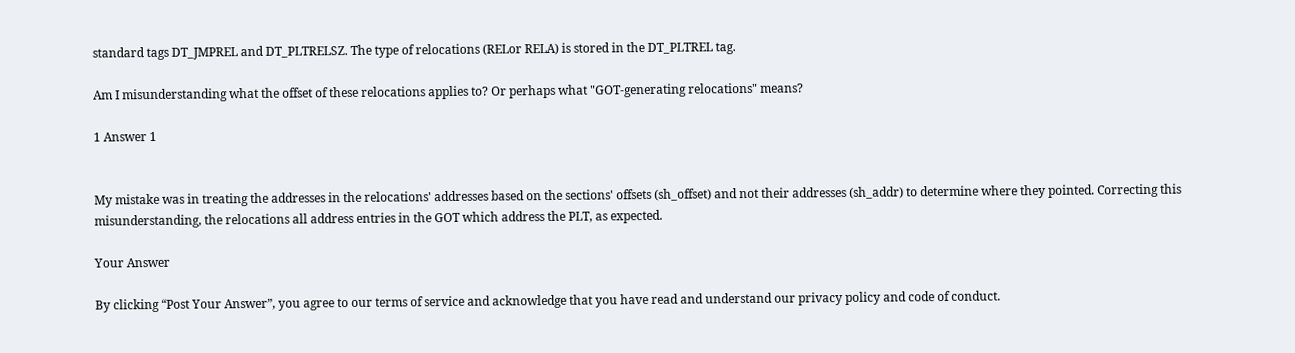standard tags DT_JMPREL and DT_PLTRELSZ. The type of relocations (RELor RELA) is stored in the DT_PLTREL tag.

Am I misunderstanding what the offset of these relocations applies to? Or perhaps what "GOT-generating relocations" means?

1 Answer 1


My mistake was in treating the addresses in the relocations' addresses based on the sections' offsets (sh_offset) and not their addresses (sh_addr) to determine where they pointed. Correcting this misunderstanding, the relocations all address entries in the GOT which address the PLT, as expected.

Your Answer

By clicking “Post Your Answer”, you agree to our terms of service and acknowledge that you have read and understand our privacy policy and code of conduct.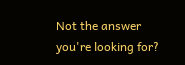Not the answer you're looking for?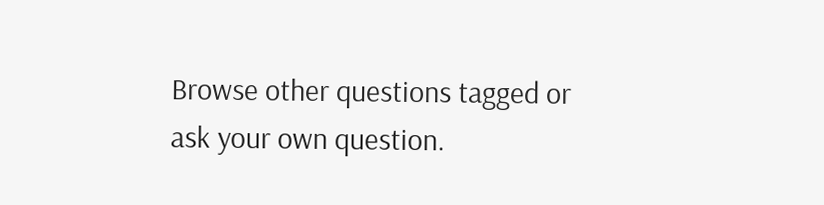Browse other questions tagged or ask your own question.